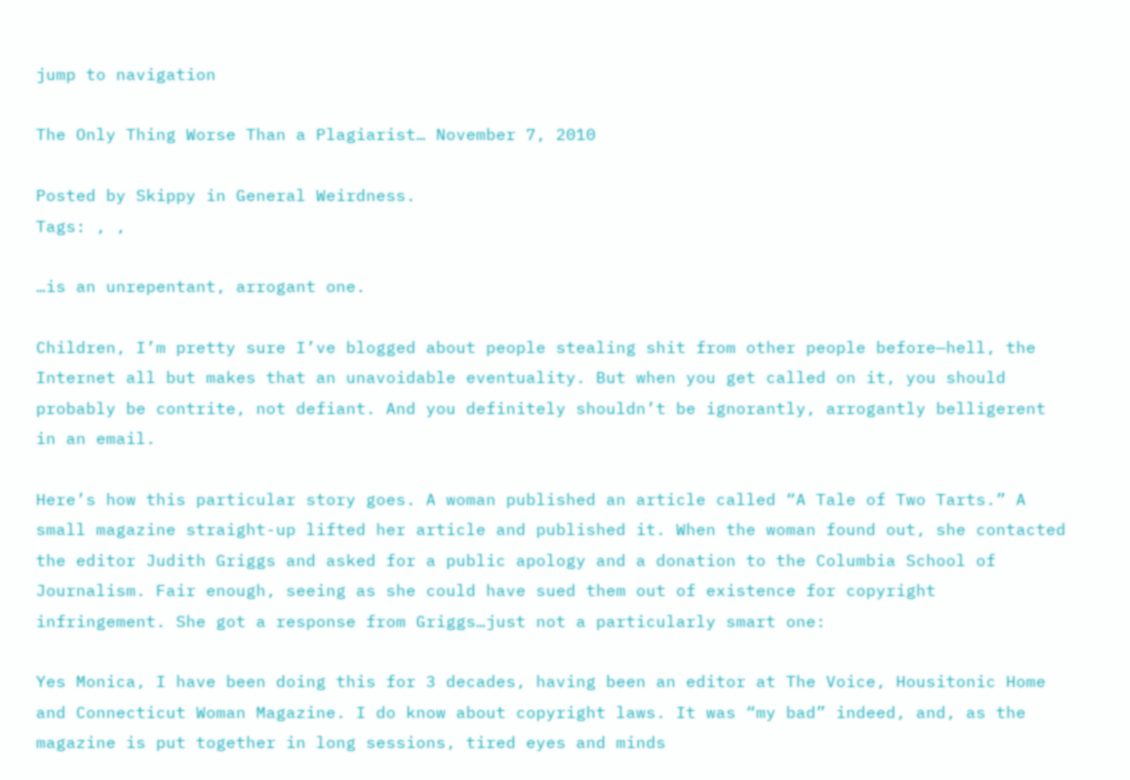jump to navigation

The Only Thing Worse Than a Plagiarist… November 7, 2010

Posted by Skippy in General Weirdness.
Tags: , ,

…is an unrepentant, arrogant one.

Children, I’m pretty sure I’ve blogged about people stealing shit from other people before—hell, the Internet all but makes that an unavoidable eventuality. But when you get called on it, you should probably be contrite, not defiant. And you definitely shouldn’t be ignorantly, arrogantly belligerent in an email.

Here’s how this particular story goes. A woman published an article called “A Tale of Two Tarts.” A small magazine straight-up lifted her article and published it. When the woman found out, she contacted the editor Judith Griggs and asked for a public apology and a donation to the Columbia School of Journalism. Fair enough, seeing as she could have sued them out of existence for copyright infringement. She got a response from Griggs…just not a particularly smart one:

Yes Monica, I have been doing this for 3 decades, having been an editor at The Voice, Housitonic Home and Connecticut Woman Magazine. I do know about copyright laws. It was “my bad” indeed, and, as the magazine is put together in long sessions, tired eyes and minds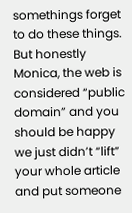somethings forget to do these things.
But honestly Monica, the web is considered “public domain” and you should be happy we just didn’t “lift” your whole article and put someone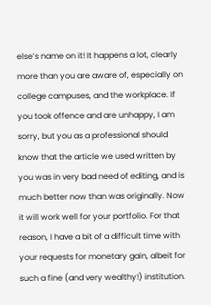else’s name on it! It happens a lot, clearly more than you are aware of, especially on college campuses, and the workplace. If you took offence and are unhappy, I am sorry, but you as a professional should know that the article we used written by you was in very bad need of editing, and is much better now than was originally. Now it will work well for your portfolio. For that reason, I have a bit of a difficult time with your requests for monetary gain, albeit for such a fine (and very wealthy!) institution.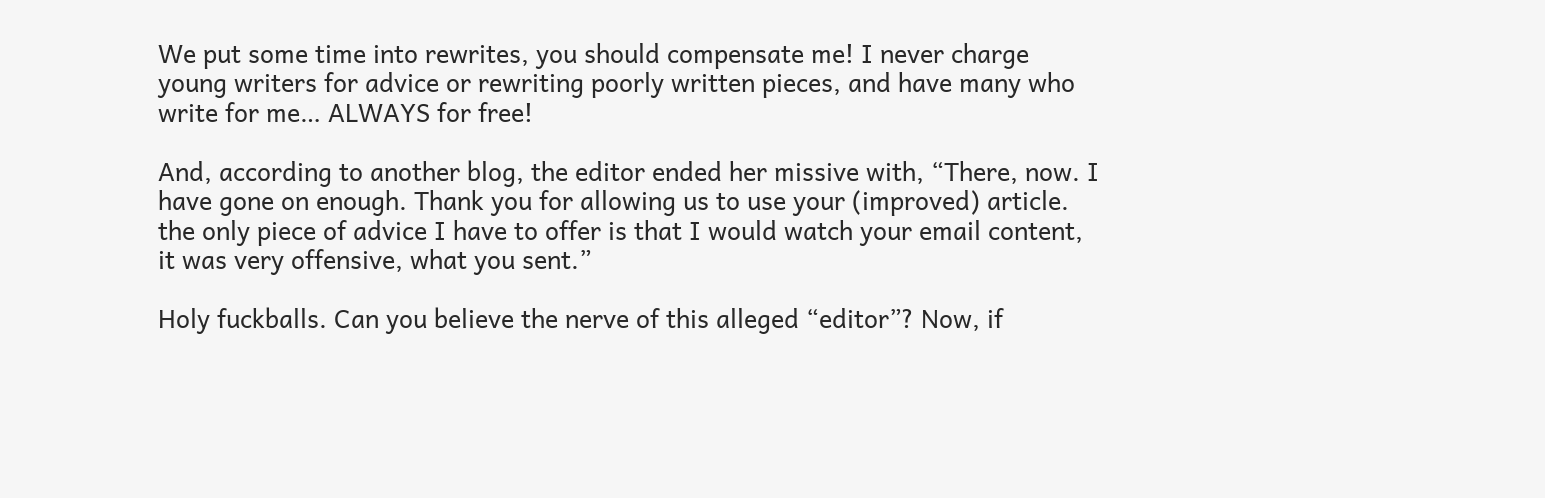We put some time into rewrites, you should compensate me! I never charge young writers for advice or rewriting poorly written pieces, and have many who write for me… ALWAYS for free!

And, according to another blog, the editor ended her missive with, “There, now. I have gone on enough. Thank you for allowing us to use your (improved) article. the only piece of advice I have to offer is that I would watch your email content, it was very offensive, what you sent.”

Holy fuckballs. Can you believe the nerve of this alleged “editor”? Now, if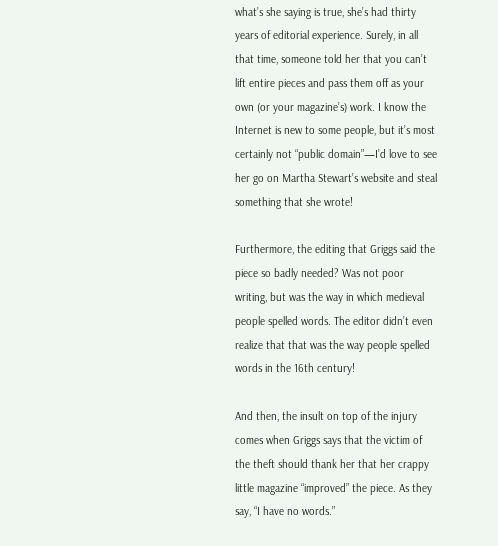what’s she saying is true, she’s had thirty years of editorial experience. Surely, in all that time, someone told her that you can’t lift entire pieces and pass them off as your own (or your magazine’s) work. I know the Internet is new to some people, but it’s most certainly not “public domain”—I’d love to see her go on Martha Stewart’s website and steal something that she wrote!

Furthermore, the editing that Griggs said the piece so badly needed? Was not poor writing, but was the way in which medieval people spelled words. The editor didn’t even realize that that was the way people spelled words in the 16th century!

And then, the insult on top of the injury comes when Griggs says that the victim of the theft should thank her that her crappy little magazine “improved” the piece. As they say, “I have no words.”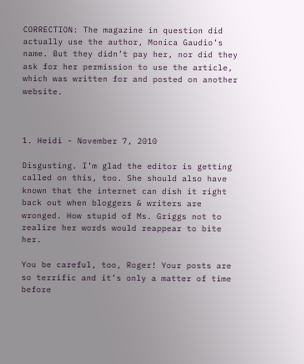CORRECTION: The magazine in question did actually use the author, Monica Gaudio’s name. But they didn’t pay her, nor did they ask for her permission to use the article, which was written for and posted on another website.



1. Heidi - November 7, 2010

Disgusting. I’m glad the editor is getting called on this, too. She should also have known that the internet can dish it right back out when bloggers & writers are wronged. How stupid of Ms. Griggs not to realize her words would reappear to bite her.

You be careful, too, Roger! Your posts are so terrific and it’s only a matter of time before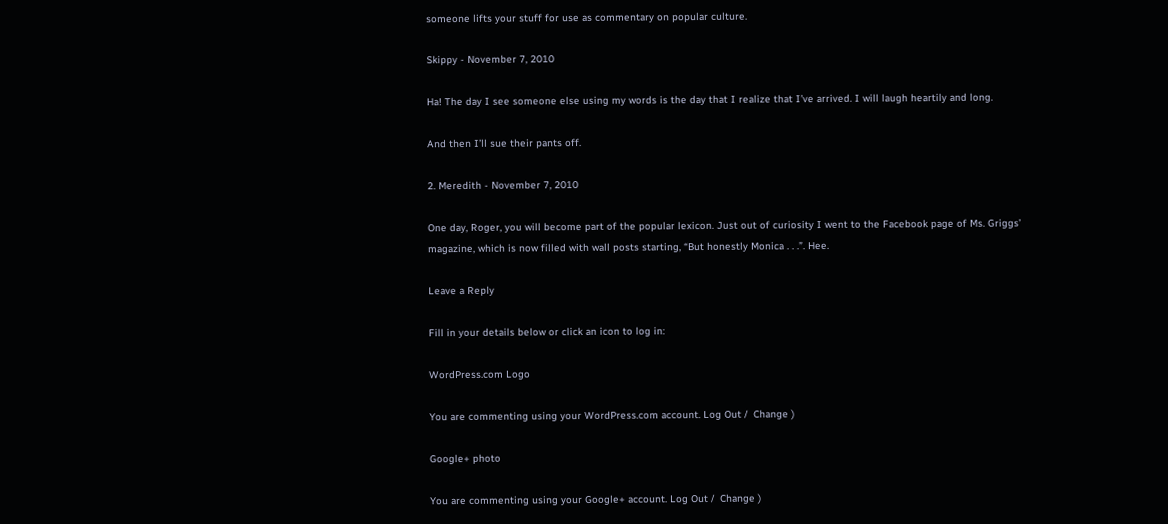someone lifts your stuff for use as commentary on popular culture.

Skippy - November 7, 2010

Ha! The day I see someone else using my words is the day that I realize that I’ve arrived. I will laugh heartily and long.

And then I’ll sue their pants off.

2. Meredith - November 7, 2010

One day, Roger, you will become part of the popular lexicon. Just out of curiosity I went to the Facebook page of Ms. Griggs’ magazine, which is now filled with wall posts starting, “But honestly Monica . . .”. Hee.

Leave a Reply

Fill in your details below or click an icon to log in:

WordPress.com Logo

You are commenting using your WordPress.com account. Log Out /  Change )

Google+ photo

You are commenting using your Google+ account. Log Out /  Change )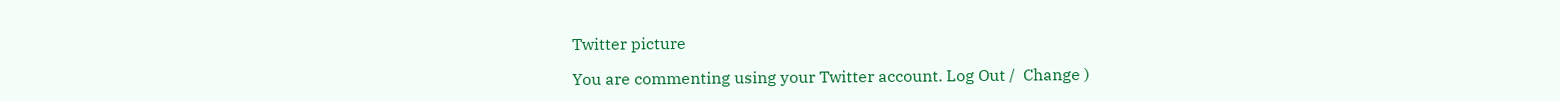Twitter picture

You are commenting using your Twitter account. Log Out /  Change )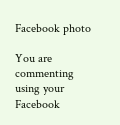Facebook photo

You are commenting using your Facebook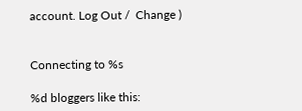account. Log Out /  Change )


Connecting to %s

%d bloggers like this: